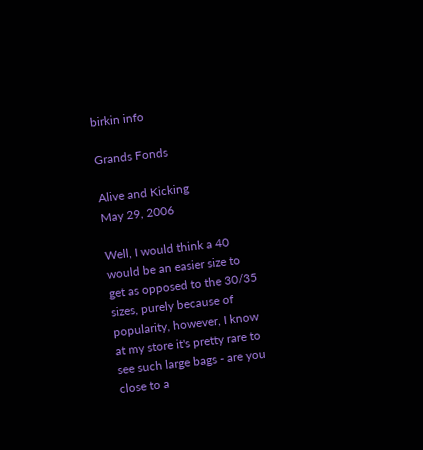birkin info

Grands Fonds

Alive and Kicking
May 29, 2006

Well, I would think a 40 would be an easier size to get as opposed to the 30/35 sizes, purely because of popularity, however, I know at my store it's pretty rare to see such large bags - are you close to a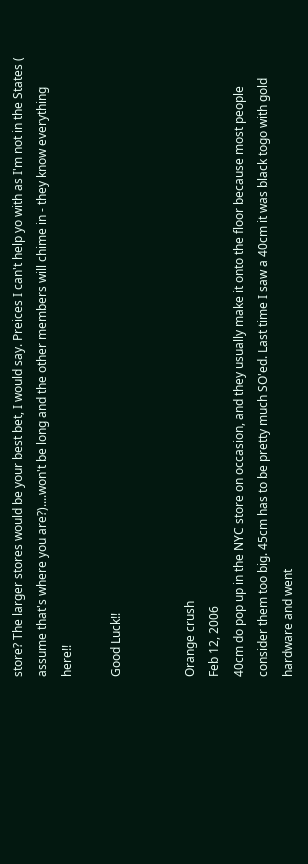store? The larger stores would be your best bet, I would say. Preices I can't help yo with as I'm not in the States ( assume that's where you are?)....won't be long and the other members will chime in - they know everything here!!

Good Luck!!


Orange crush
Feb 12, 2006
40cm do pop up in the NYC store on occasion, and they usually make it onto the floor because most people consider them too big. 45cm has to be pretty much SO'ed. Last time I saw a 40cm it was black togo with gold hardware and went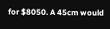for $8050. A 45cm would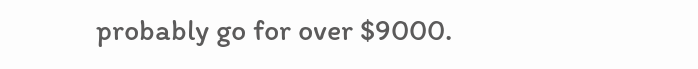probably go for over $9000.